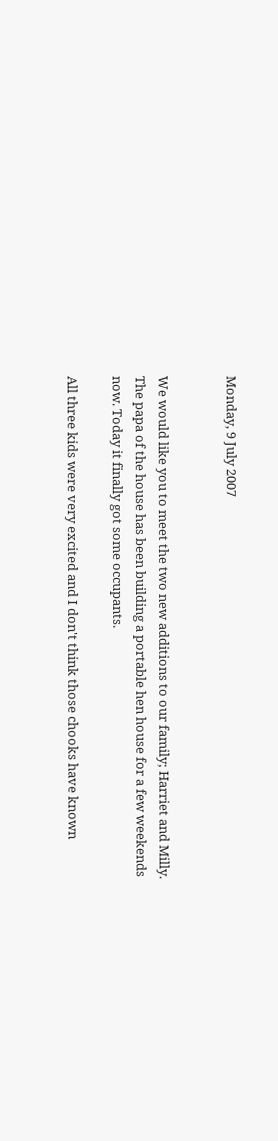Monday, 9 July 2007


We would like you to meet the two new additions to our family; Harriet and Milly. The papa of the house has been building a portable hen house for a few weekends now. Today it finally got some occupants.

All three kids were very excited and I don't think those chooks have known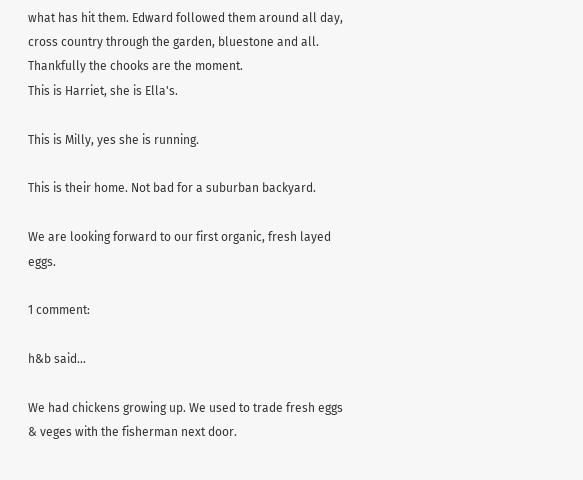what has hit them. Edward followed them around all day, cross country through the garden, bluestone and all. Thankfully the chooks are the moment.
This is Harriet, she is Ella's.

This is Milly, yes she is running.

This is their home. Not bad for a suburban backyard.

We are looking forward to our first organic, fresh layed eggs.

1 comment:

h&b said...

We had chickens growing up. We used to trade fresh eggs & veges with the fisherman next door.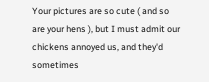Your pictures are so cute ( and so are your hens ), but I must admit our chickens annoyed us, and they'd sometimes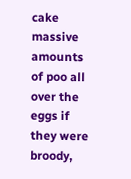cake massive amounts of poo all over the eggs if they were broody,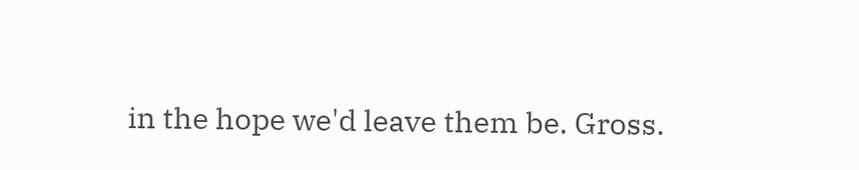in the hope we'd leave them be. Gross.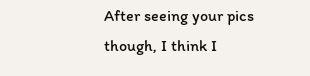After seeing your pics though, I think I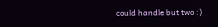could handle but two :)